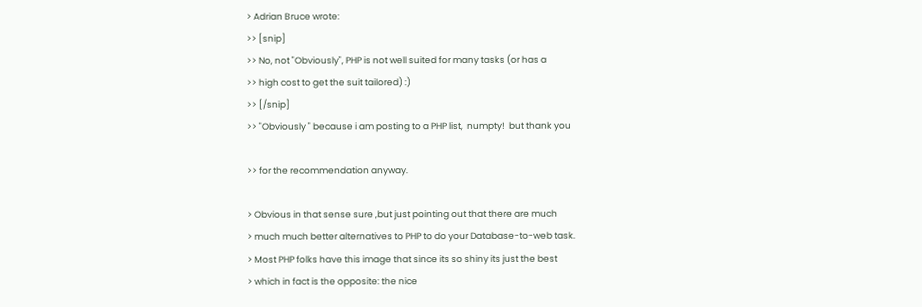> Adrian Bruce wrote:
>> [snip]
>> No, not "Obviously", PHP is not well suited for many tasks (or has a
>> high cost to get the suit tailored) :)
>> [/snip]
>> "Obviously " because i am posting to a PHP list,  numpty!  but thank you

>> for the recommendation anyway.

> Obvious in that sense sure ,but just pointing out that there are much
> much much better alternatives to PHP to do your Database-to-web task.
> Most PHP folks have this image that since its so shiny its just the best
> which in fact is the opposite: the nice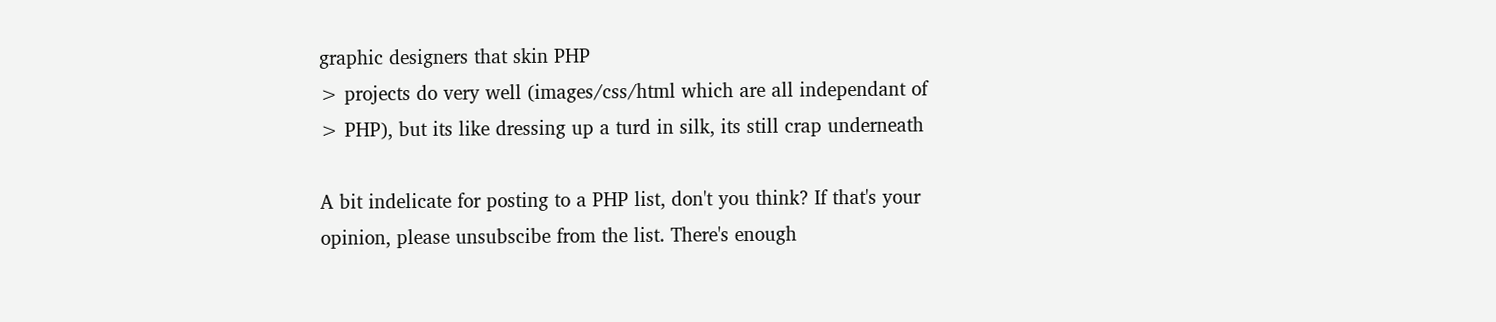graphic designers that skin PHP
> projects do very well (images/css/html which are all independant of
> PHP), but its like dressing up a turd in silk, its still crap underneath

A bit indelicate for posting to a PHP list, don't you think? If that's your
opinion, please unsubscibe from the list. There's enough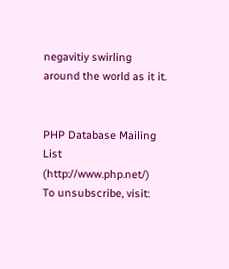negavitiy swirling
around the world as it it.


PHP Database Mailing List (http://www.php.net/)
To unsubscribe, visit: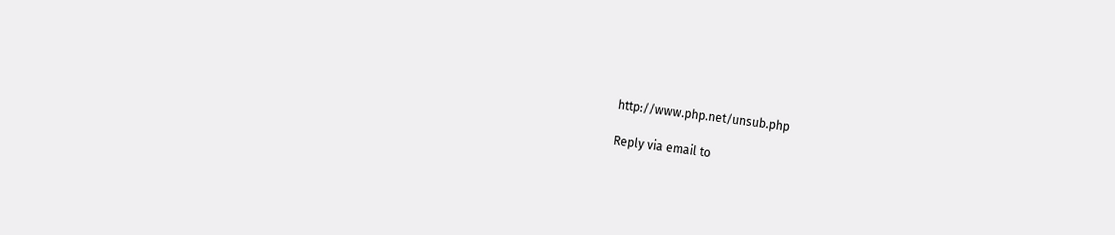http://www.php.net/unsub.php

Reply via email to